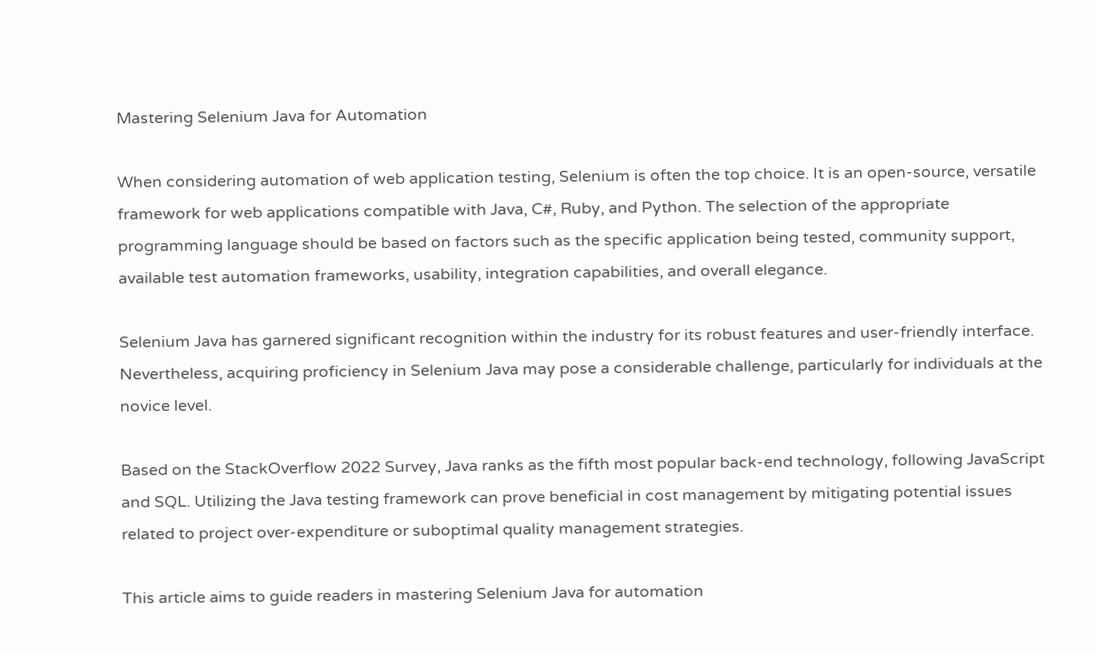Mastering Selenium Java for Automation

When considering automation of web application testing, Selenium is often the top choice. It is an open-source, versatile framework for web applications compatible with Java, C#, Ruby, and Python. The selection of the appropriate programming language should be based on factors such as the specific application being tested, community support, available test automation frameworks, usability, integration capabilities, and overall elegance.

Selenium Java has garnered significant recognition within the industry for its robust features and user-friendly interface. Nevertheless, acquiring proficiency in Selenium Java may pose a considerable challenge, particularly for individuals at the novice level.

Based on the StackOverflow 2022 Survey, Java ranks as the fifth most popular back-end technology, following JavaScript and SQL. Utilizing the Java testing framework can prove beneficial in cost management by mitigating potential issues related to project over-expenditure or suboptimal quality management strategies.

This article aims to guide readers in mastering Selenium Java for automation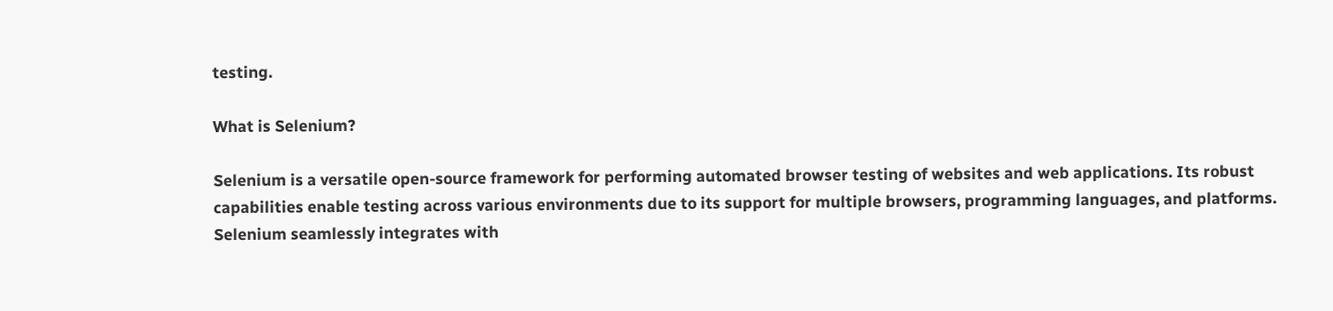testing.

What is Selenium?

Selenium is a versatile open-source framework for performing automated browser testing of websites and web applications. Its robust capabilities enable testing across various environments due to its support for multiple browsers, programming languages, and platforms. Selenium seamlessly integrates with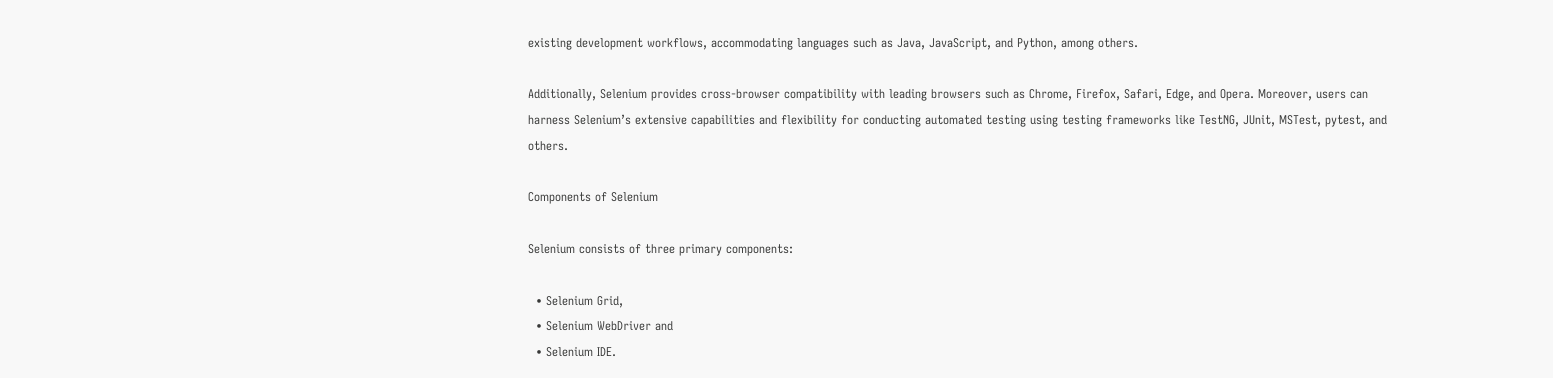existing development workflows, accommodating languages such as Java, JavaScript, and Python, among others.

Additionally, Selenium provides cross-browser compatibility with leading browsers such as Chrome, Firefox, Safari, Edge, and Opera. Moreover, users can harness Selenium’s extensive capabilities and flexibility for conducting automated testing using testing frameworks like TestNG, JUnit, MSTest, pytest, and others.

Components of Selenium

Selenium consists of three primary components:

  • Selenium Grid,
  • Selenium WebDriver and
  • Selenium IDE.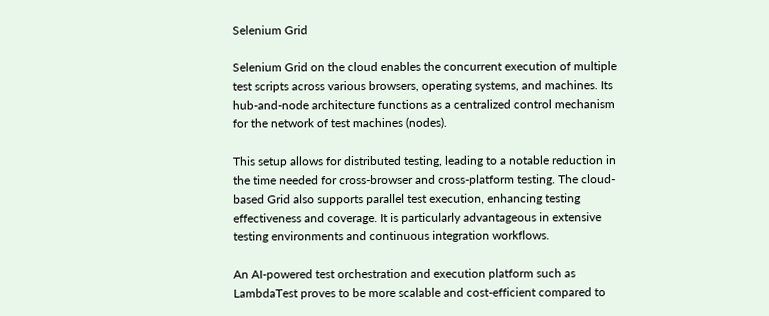Selenium Grid

Selenium Grid on the cloud enables the concurrent execution of multiple test scripts across various browsers, operating systems, and machines. Its hub-and-node architecture functions as a centralized control mechanism for the network of test machines (nodes).

This setup allows for distributed testing, leading to a notable reduction in the time needed for cross-browser and cross-platform testing. The cloud-based Grid also supports parallel test execution, enhancing testing effectiveness and coverage. It is particularly advantageous in extensive testing environments and continuous integration workflows.

An AI-powered test orchestration and execution platform such as LambdaTest proves to be more scalable and cost-efficient compared to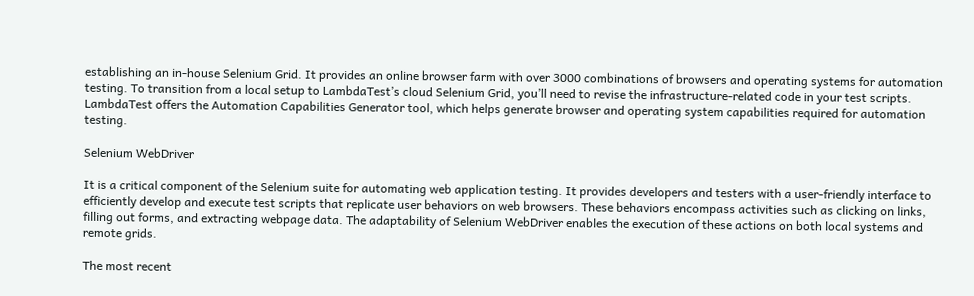establishing an in-house Selenium Grid. It provides an online browser farm with over 3000 combinations of browsers and operating systems for automation testing. To transition from a local setup to LambdaTest’s cloud Selenium Grid, you’ll need to revise the infrastructure-related code in your test scripts. LambdaTest offers the Automation Capabilities Generator tool, which helps generate browser and operating system capabilities required for automation testing.

Selenium WebDriver

It is a critical component of the Selenium suite for automating web application testing. It provides developers and testers with a user-friendly interface to efficiently develop and execute test scripts that replicate user behaviors on web browsers. These behaviors encompass activities such as clicking on links, filling out forms, and extracting webpage data. The adaptability of Selenium WebDriver enables the execution of these actions on both local systems and remote grids.

The most recent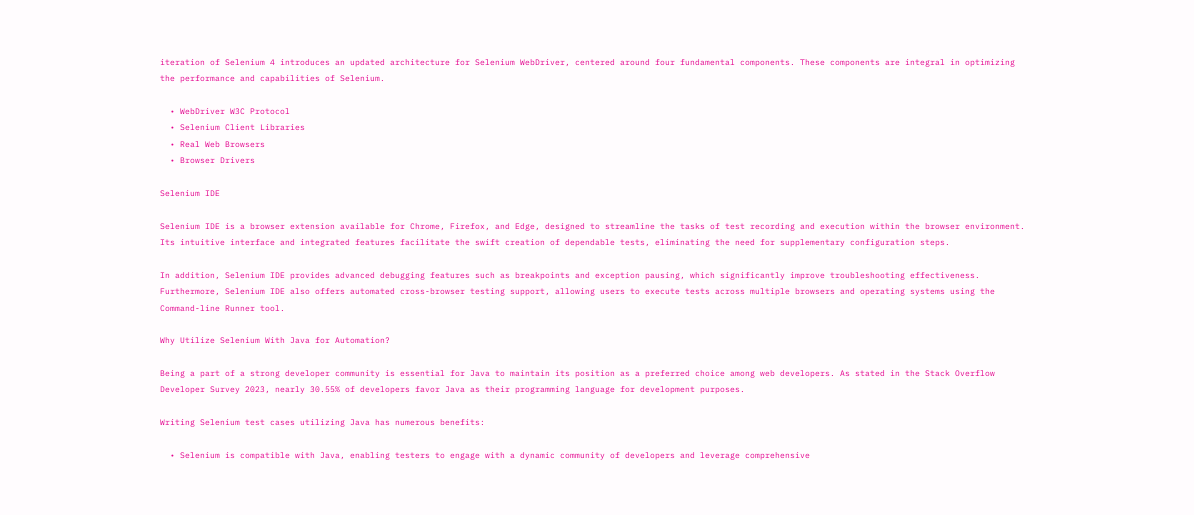iteration of Selenium 4 introduces an updated architecture for Selenium WebDriver, centered around four fundamental components. These components are integral in optimizing the performance and capabilities of Selenium.

  • WebDriver W3C Protocol
  • Selenium Client Libraries
  • Real Web Browsers
  • Browser Drivers

Selenium IDE

Selenium IDE is a browser extension available for Chrome, Firefox, and Edge, designed to streamline the tasks of test recording and execution within the browser environment. Its intuitive interface and integrated features facilitate the swift creation of dependable tests, eliminating the need for supplementary configuration steps.

In addition, Selenium IDE provides advanced debugging features such as breakpoints and exception pausing, which significantly improve troubleshooting effectiveness. Furthermore, Selenium IDE also offers automated cross-browser testing support, allowing users to execute tests across multiple browsers and operating systems using the Command-line Runner tool.

Why Utilize Selenium With Java for Automation?

Being a part of a strong developer community is essential for Java to maintain its position as a preferred choice among web developers. As stated in the Stack Overflow Developer Survey 2023, nearly 30.55% of developers favor Java as their programming language for development purposes.

Writing Selenium test cases utilizing Java has numerous benefits:

  • Selenium is compatible with Java, enabling testers to engage with a dynamic community of developers and leverage comprehensive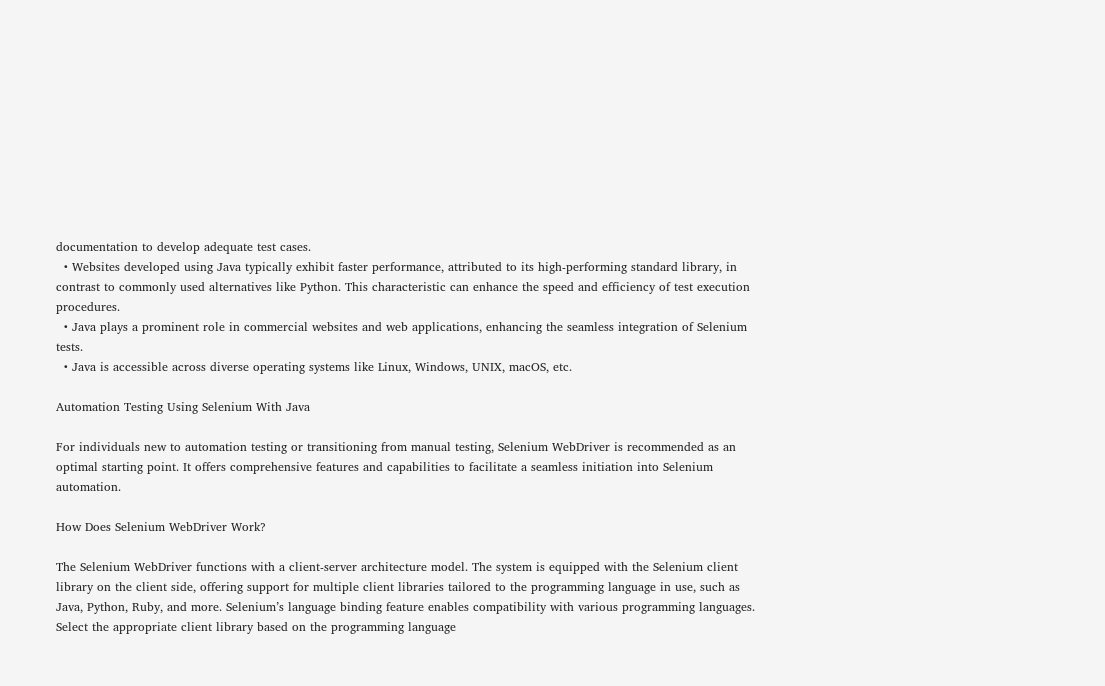documentation to develop adequate test cases.
  • Websites developed using Java typically exhibit faster performance, attributed to its high-performing standard library, in contrast to commonly used alternatives like Python. This characteristic can enhance the speed and efficiency of test execution procedures.
  • Java plays a prominent role in commercial websites and web applications, enhancing the seamless integration of Selenium tests.
  • Java is accessible across diverse operating systems like Linux, Windows, UNIX, macOS, etc.

Automation Testing Using Selenium With Java

For individuals new to automation testing or transitioning from manual testing, Selenium WebDriver is recommended as an optimal starting point. It offers comprehensive features and capabilities to facilitate a seamless initiation into Selenium automation.

How Does Selenium WebDriver Work?

The Selenium WebDriver functions with a client-server architecture model. The system is equipped with the Selenium client library on the client side, offering support for multiple client libraries tailored to the programming language in use, such as Java, Python, Ruby, and more. Selenium’s language binding feature enables compatibility with various programming languages. Select the appropriate client library based on the programming language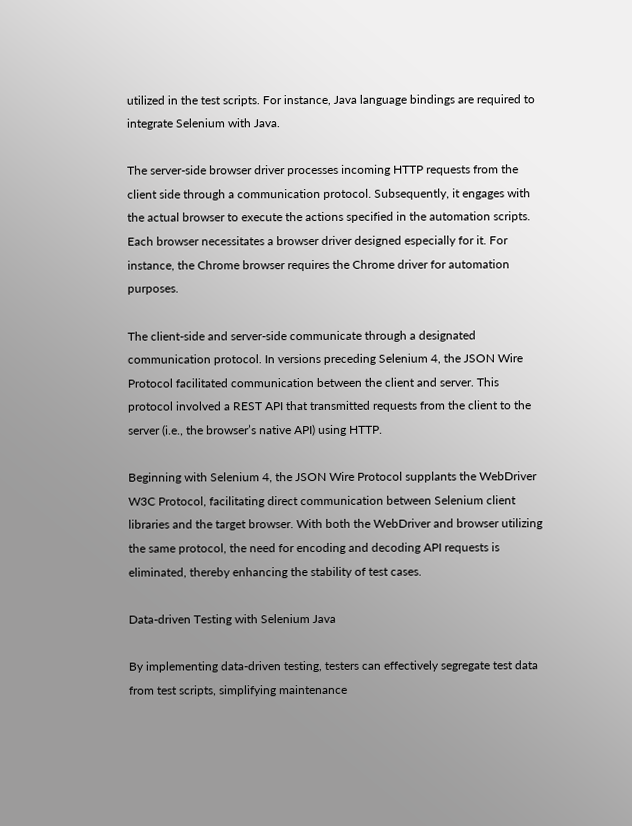utilized in the test scripts. For instance, Java language bindings are required to integrate Selenium with Java.

The server-side browser driver processes incoming HTTP requests from the client side through a communication protocol. Subsequently, it engages with the actual browser to execute the actions specified in the automation scripts. Each browser necessitates a browser driver designed especially for it. For instance, the Chrome browser requires the Chrome driver for automation purposes.

The client-side and server-side communicate through a designated communication protocol. In versions preceding Selenium 4, the JSON Wire Protocol facilitated communication between the client and server. This protocol involved a REST API that transmitted requests from the client to the server (i.e., the browser’s native API) using HTTP.

Beginning with Selenium 4, the JSON Wire Protocol supplants the WebDriver W3C Protocol, facilitating direct communication between Selenium client libraries and the target browser. With both the WebDriver and browser utilizing the same protocol, the need for encoding and decoding API requests is eliminated, thereby enhancing the stability of test cases.

Data-driven Testing with Selenium Java

By implementing data-driven testing, testers can effectively segregate test data from test scripts, simplifying maintenance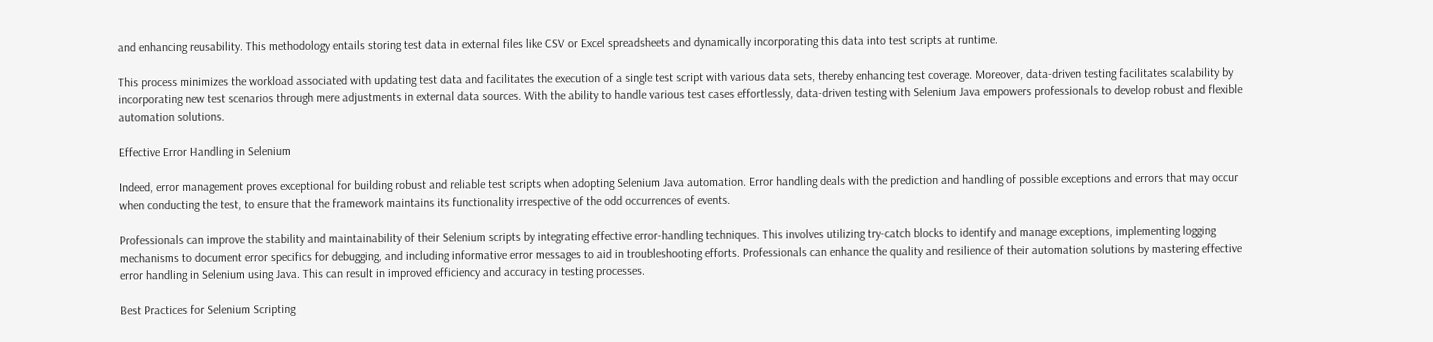and enhancing reusability. This methodology entails storing test data in external files like CSV or Excel spreadsheets and dynamically incorporating this data into test scripts at runtime.

This process minimizes the workload associated with updating test data and facilitates the execution of a single test script with various data sets, thereby enhancing test coverage. Moreover, data-driven testing facilitates scalability by incorporating new test scenarios through mere adjustments in external data sources. With the ability to handle various test cases effortlessly, data-driven testing with Selenium Java empowers professionals to develop robust and flexible automation solutions.

Effective Error Handling in Selenium

Indeed, error management proves exceptional for building robust and reliable test scripts when adopting Selenium Java automation. Error handling deals with the prediction and handling of possible exceptions and errors that may occur when conducting the test, to ensure that the framework maintains its functionality irrespective of the odd occurrences of events.

Professionals can improve the stability and maintainability of their Selenium scripts by integrating effective error-handling techniques. This involves utilizing try-catch blocks to identify and manage exceptions, implementing logging mechanisms to document error specifics for debugging, and including informative error messages to aid in troubleshooting efforts. Professionals can enhance the quality and resilience of their automation solutions by mastering effective error handling in Selenium using Java. This can result in improved efficiency and accuracy in testing processes.

Best Practices for Selenium Scripting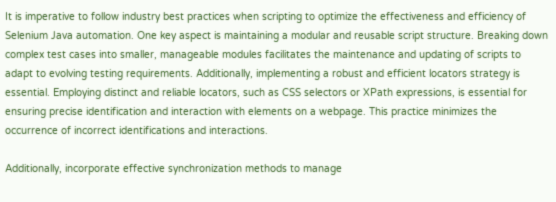It is imperative to follow industry best practices when scripting to optimize the effectiveness and efficiency of Selenium Java automation. One key aspect is maintaining a modular and reusable script structure. Breaking down complex test cases into smaller, manageable modules facilitates the maintenance and updating of scripts to adapt to evolving testing requirements. Additionally, implementing a robust and efficient locators strategy is essential. Employing distinct and reliable locators, such as CSS selectors or XPath expressions, is essential for ensuring precise identification and interaction with elements on a webpage. This practice minimizes the occurrence of incorrect identifications and interactions.

Additionally, incorporate effective synchronization methods to manage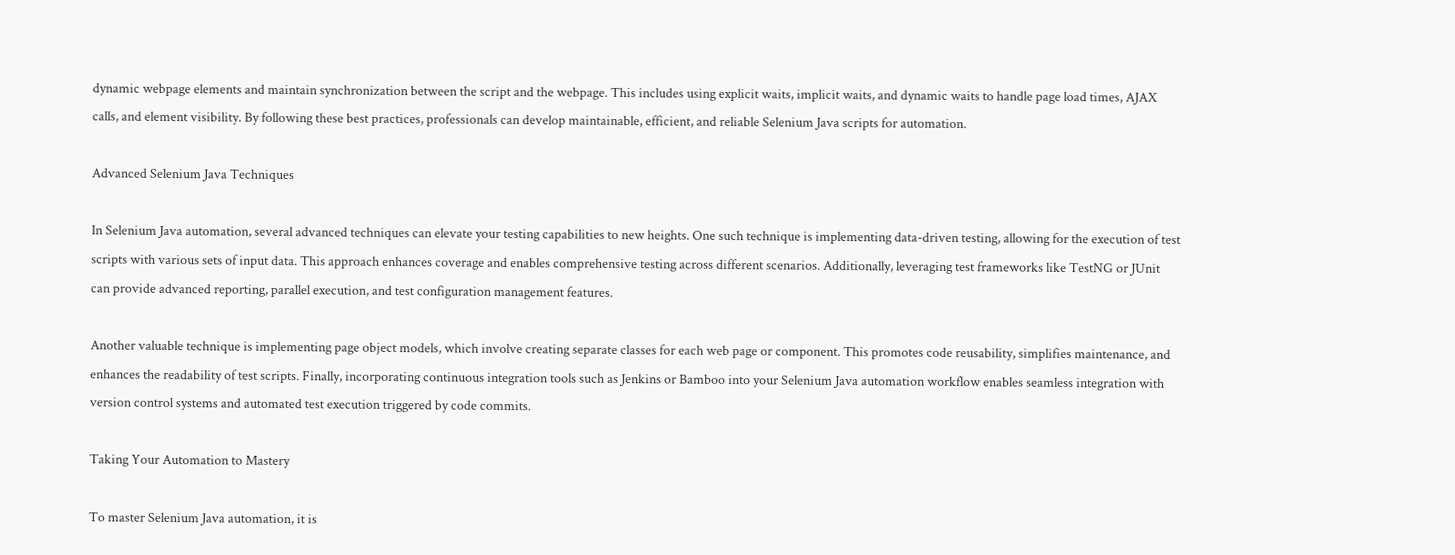dynamic webpage elements and maintain synchronization between the script and the webpage. This includes using explicit waits, implicit waits, and dynamic waits to handle page load times, AJAX calls, and element visibility. By following these best practices, professionals can develop maintainable, efficient, and reliable Selenium Java scripts for automation.

Advanced Selenium Java Techniques

In Selenium Java automation, several advanced techniques can elevate your testing capabilities to new heights. One such technique is implementing data-driven testing, allowing for the execution of test scripts with various sets of input data. This approach enhances coverage and enables comprehensive testing across different scenarios. Additionally, leveraging test frameworks like TestNG or JUnit can provide advanced reporting, parallel execution, and test configuration management features.

Another valuable technique is implementing page object models, which involve creating separate classes for each web page or component. This promotes code reusability, simplifies maintenance, and enhances the readability of test scripts. Finally, incorporating continuous integration tools such as Jenkins or Bamboo into your Selenium Java automation workflow enables seamless integration with version control systems and automated test execution triggered by code commits.

Taking Your Automation to Mastery

To master Selenium Java automation, it is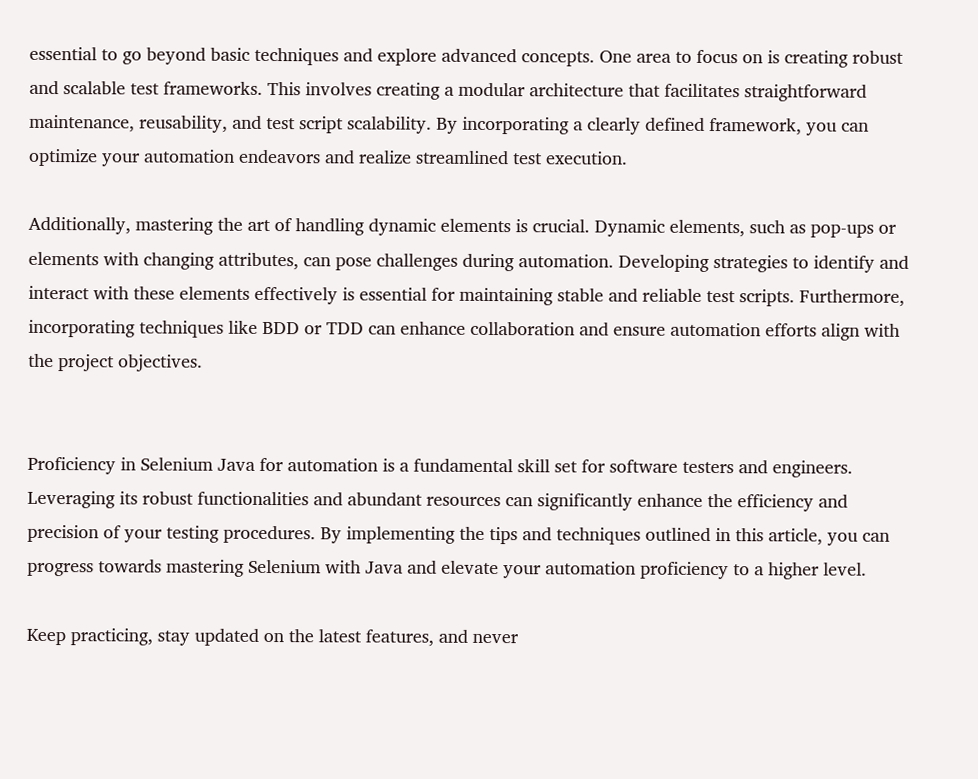essential to go beyond basic techniques and explore advanced concepts. One area to focus on is creating robust and scalable test frameworks. This involves creating a modular architecture that facilitates straightforward maintenance, reusability, and test script scalability. By incorporating a clearly defined framework, you can optimize your automation endeavors and realize streamlined test execution.

Additionally, mastering the art of handling dynamic elements is crucial. Dynamic elements, such as pop-ups or elements with changing attributes, can pose challenges during automation. Developing strategies to identify and interact with these elements effectively is essential for maintaining stable and reliable test scripts. Furthermore, incorporating techniques like BDD or TDD can enhance collaboration and ensure automation efforts align with the project objectives.


Proficiency in Selenium Java for automation is a fundamental skill set for software testers and engineers. Leveraging its robust functionalities and abundant resources can significantly enhance the efficiency and precision of your testing procedures. By implementing the tips and techniques outlined in this article, you can progress towards mastering Selenium with Java and elevate your automation proficiency to a higher level.

Keep practicing, stay updated on the latest features, and never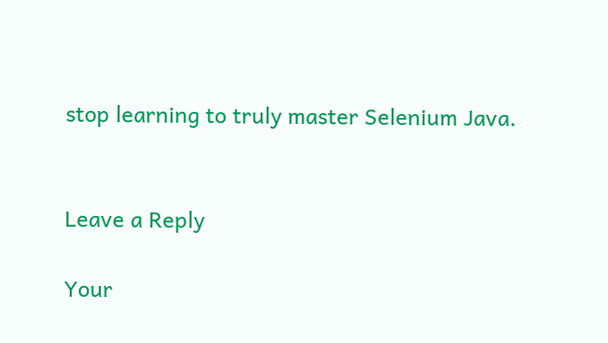stop learning to truly master Selenium Java.


Leave a Reply

Your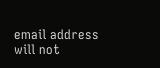email address will not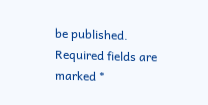be published. Required fields are marked *